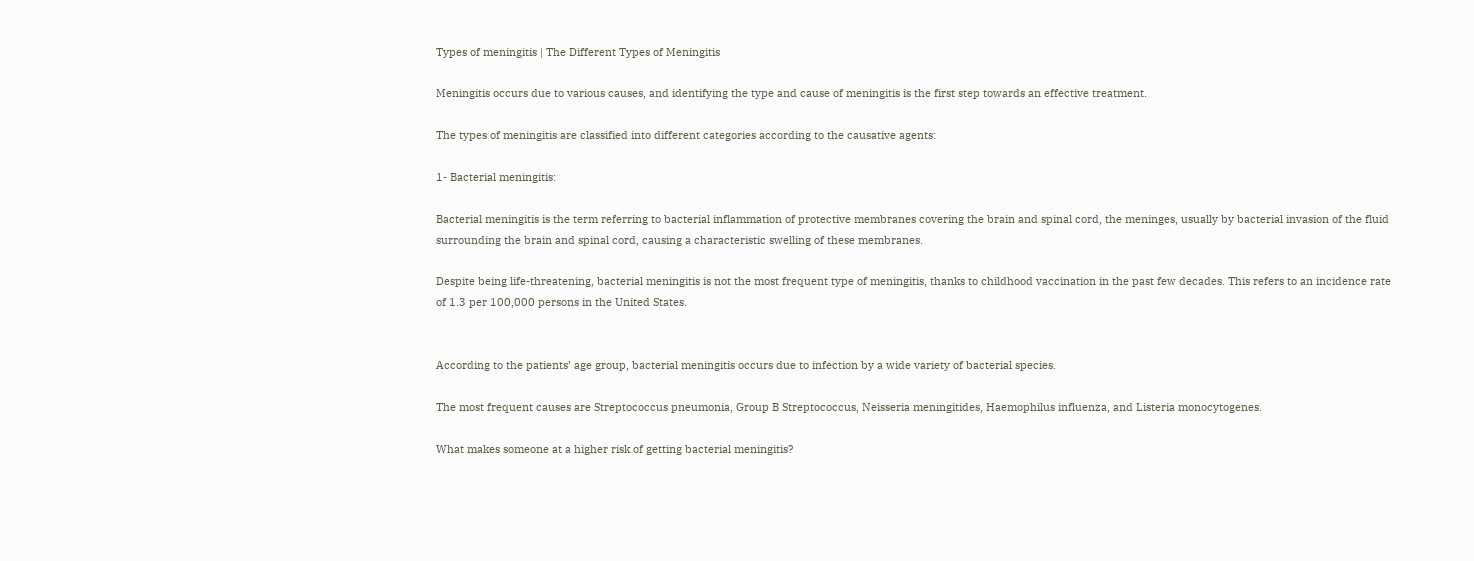Types of meningitis | The Different Types of Meningitis

Meningitis occurs due to various causes, and identifying the type and cause of meningitis is the first step towards an effective treatment.

The types of meningitis are classified into different categories according to the causative agents:

1- Bacterial meningitis:

Bacterial meningitis is the term referring to bacterial inflammation of protective membranes covering the brain and spinal cord, the meninges, usually by bacterial invasion of the fluid surrounding the brain and spinal cord, causing a characteristic swelling of these membranes.

Despite being life-threatening, bacterial meningitis is not the most frequent type of meningitis, thanks to childhood vaccination in the past few decades. This refers to an incidence rate of 1.3 per 100,000 persons in the United States.


According to the patients’ age group, bacterial meningitis occurs due to infection by a wide variety of bacterial species.

The most frequent causes are Streptococcus pneumonia, Group B Streptococcus, Neisseria meningitides, Haemophilus influenza, and Listeria monocytogenes.

What makes someone at a higher risk of getting bacterial meningitis?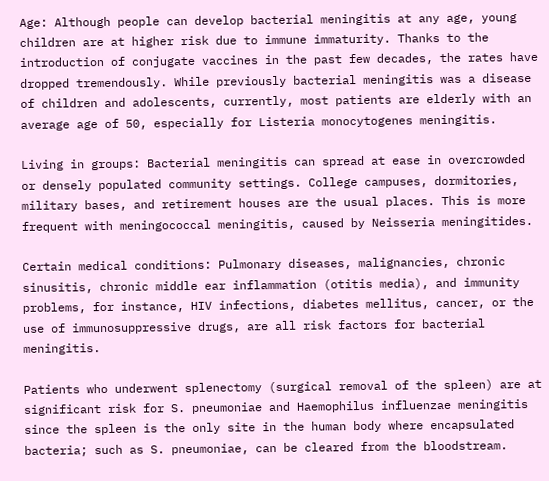Age: Although people can develop bacterial meningitis at any age, young children are at higher risk due to immune immaturity. Thanks to the introduction of conjugate vaccines in the past few decades, the rates have dropped tremendously. While previously bacterial meningitis was a disease of children and adolescents, currently, most patients are elderly with an average age of 50, especially for Listeria monocytogenes meningitis.

Living in groups: Bacterial meningitis can spread at ease in overcrowded or densely populated community settings. College campuses, dormitories, military bases, and retirement houses are the usual places. This is more frequent with meningococcal meningitis, caused by Neisseria meningitides.

Certain medical conditions: Pulmonary diseases, malignancies, chronic sinusitis, chronic middle ear inflammation (otitis media), and immunity problems, for instance, HIV infections, diabetes mellitus, cancer, or the use of immunosuppressive drugs, are all risk factors for bacterial meningitis.

Patients who underwent splenectomy (surgical removal of the spleen) are at significant risk for S. pneumoniae and Haemophilus influenzae meningitis since the spleen is the only site in the human body where encapsulated bacteria; such as S. pneumoniae, can be cleared from the bloodstream.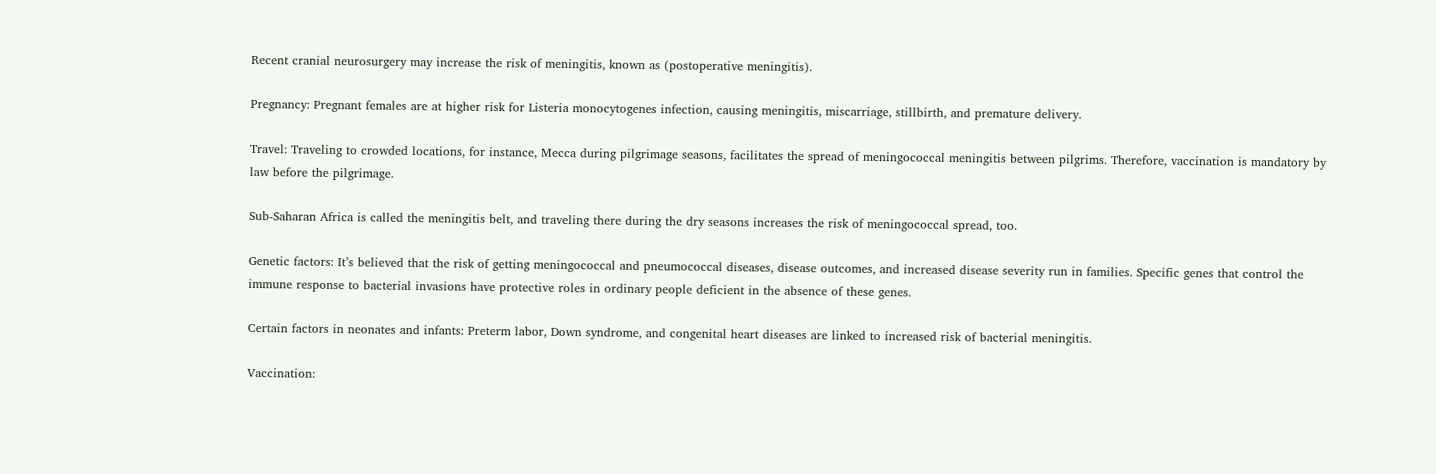Recent cranial neurosurgery may increase the risk of meningitis, known as (postoperative meningitis).

Pregnancy: Pregnant females are at higher risk for Listeria monocytogenes infection, causing meningitis, miscarriage, stillbirth, and premature delivery.

Travel: Traveling to crowded locations, for instance, Mecca during pilgrimage seasons, facilitates the spread of meningococcal meningitis between pilgrims. Therefore, vaccination is mandatory by law before the pilgrimage.

Sub-Saharan Africa is called the meningitis belt, and traveling there during the dry seasons increases the risk of meningococcal spread, too.

Genetic factors: It’s believed that the risk of getting meningococcal and pneumococcal diseases, disease outcomes, and increased disease severity run in families. Specific genes that control the immune response to bacterial invasions have protective roles in ordinary people deficient in the absence of these genes.

Certain factors in neonates and infants: Preterm labor, Down syndrome, and congenital heart diseases are linked to increased risk of bacterial meningitis.

Vaccination: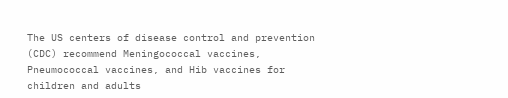The US centers of disease control and prevention (CDC) recommend Meningococcal vaccines, Pneumococcal vaccines, and Hib vaccines for children and adults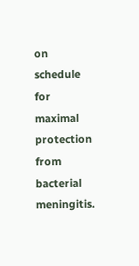on schedule for maximal protection from bacterial meningitis.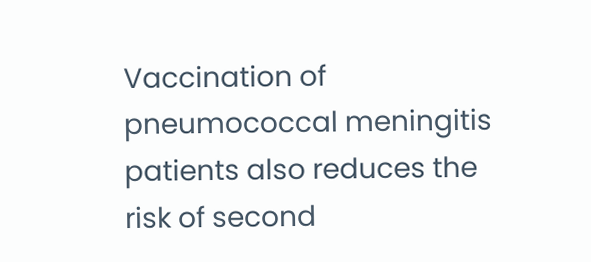Vaccination of pneumococcal meningitis patients also reduces the risk of second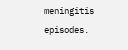meningitis episodes.